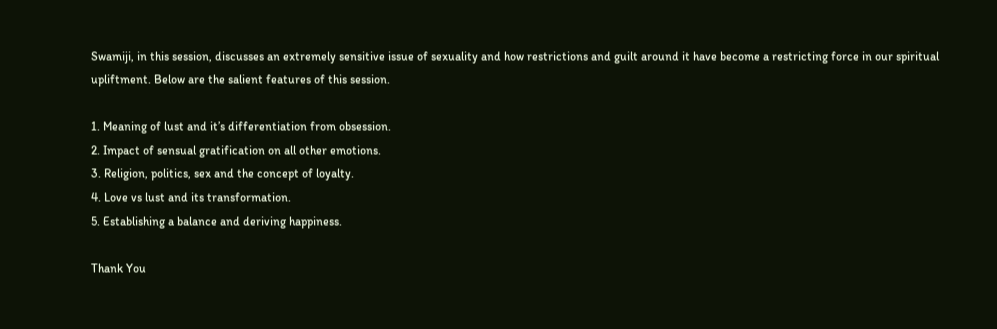Swamiji, in this session, discusses an extremely sensitive issue of sexuality and how restrictions and guilt around it have become a restricting force in our spiritual upliftment. Below are the salient features of this session.

1. Meaning of lust and it’s differentiation from obsession.
2. Impact of sensual gratification on all other emotions.
3. Religion, politics, sex and the concept of loyalty.
4. Love vs lust and its transformation.
5. Establishing a balance and deriving happiness.

Thank You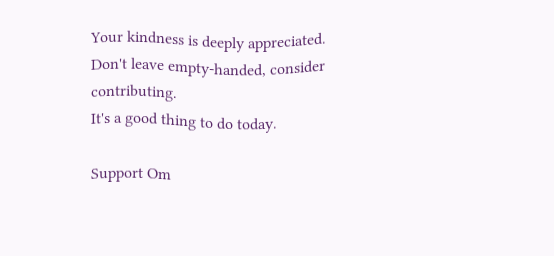Your kindness is deeply appreciated.
Don't leave empty-handed, consider contributing.
It's a good thing to do today.

Support Om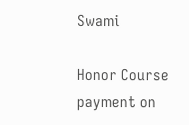Swami

Honor Course payment on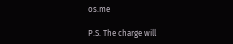os.me

P.S. The charge will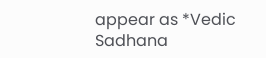appear as *Vedic Sadhana